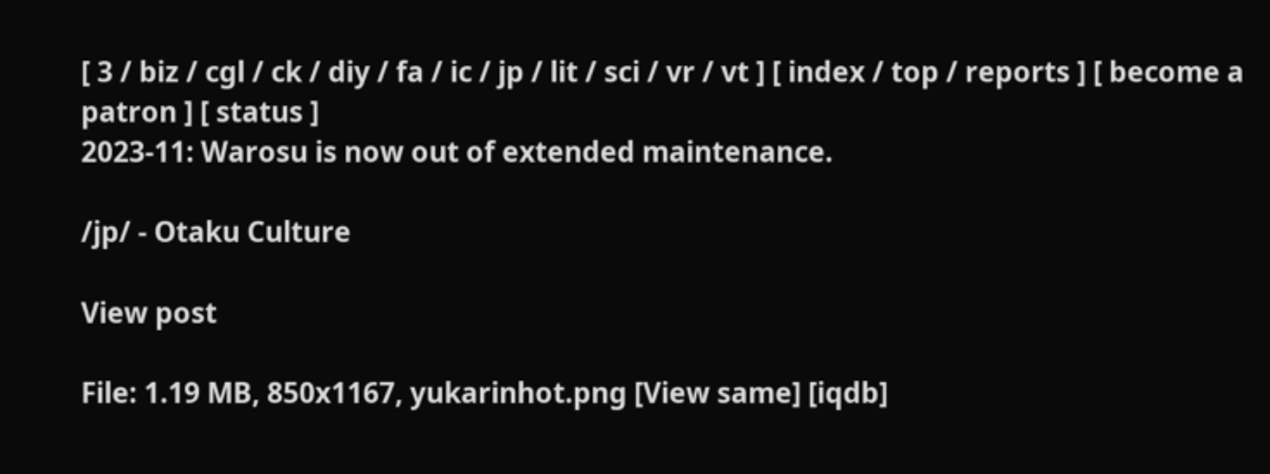[ 3 / biz / cgl / ck / diy / fa / ic / jp / lit / sci / vr / vt ] [ index / top / reports ] [ become a patron ] [ status ]
2023-11: Warosu is now out of extended maintenance.

/jp/ - Otaku Culture

View post

File: 1.19 MB, 850x1167, yukarinhot.png [View same] [iqdb]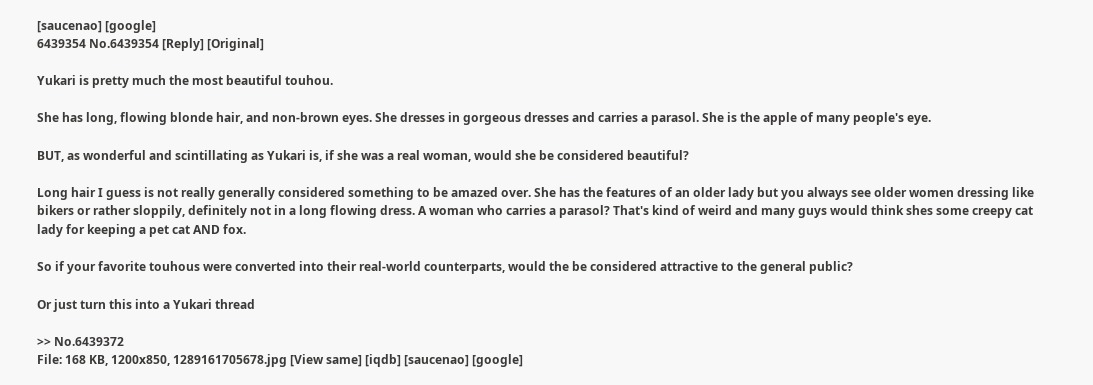[saucenao] [google]
6439354 No.6439354 [Reply] [Original]

Yukari is pretty much the most beautiful touhou.

She has long, flowing blonde hair, and non-brown eyes. She dresses in gorgeous dresses and carries a parasol. She is the apple of many people's eye.

BUT, as wonderful and scintillating as Yukari is, if she was a real woman, would she be considered beautiful?

Long hair I guess is not really generally considered something to be amazed over. She has the features of an older lady but you always see older women dressing like bikers or rather sloppily, definitely not in a long flowing dress. A woman who carries a parasol? That's kind of weird and many guys would think shes some creepy cat lady for keeping a pet cat AND fox.

So if your favorite touhous were converted into their real-world counterparts, would the be considered attractive to the general public?

Or just turn this into a Yukari thread

>> No.6439372
File: 168 KB, 1200x850, 1289161705678.jpg [View same] [iqdb] [saucenao] [google]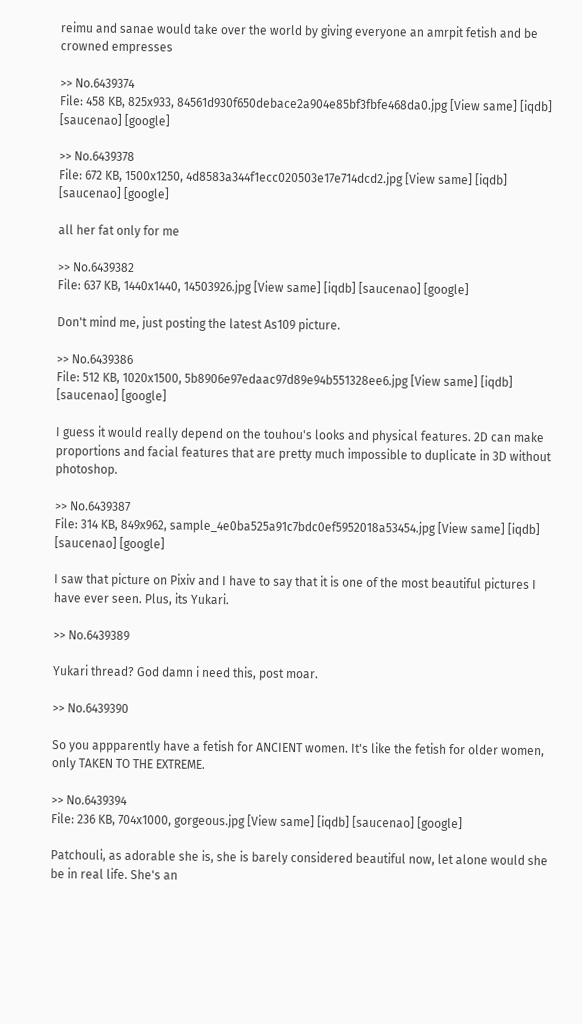reimu and sanae would take over the world by giving everyone an amrpit fetish and be crowned empresses

>> No.6439374
File: 458 KB, 825x933, 84561d930f650debace2a904e85bf3fbfe468da0.jpg [View same] [iqdb] [saucenao] [google]

>> No.6439378
File: 672 KB, 1500x1250, 4d8583a344f1ecc020503e17e714dcd2.jpg [View same] [iqdb] [saucenao] [google]

all her fat only for me

>> No.6439382
File: 637 KB, 1440x1440, 14503926.jpg [View same] [iqdb] [saucenao] [google]

Don't mind me, just posting the latest As109 picture.

>> No.6439386
File: 512 KB, 1020x1500, 5b8906e97edaac97d89e94b551328ee6.jpg [View same] [iqdb] [saucenao] [google]

I guess it would really depend on the touhou's looks and physical features. 2D can make proportions and facial features that are pretty much impossible to duplicate in 3D without photoshop.

>> No.6439387
File: 314 KB, 849x962, sample_4e0ba525a91c7bdc0ef5952018a53454.jpg [View same] [iqdb] [saucenao] [google]

I saw that picture on Pixiv and I have to say that it is one of the most beautiful pictures I have ever seen. Plus, its Yukari.

>> No.6439389

Yukari thread? God damn i need this, post moar.

>> No.6439390

So you appparently have a fetish for ANCIENT women. It's like the fetish for older women, only TAKEN TO THE EXTREME.

>> No.6439394
File: 236 KB, 704x1000, gorgeous.jpg [View same] [iqdb] [saucenao] [google]

Patchouli, as adorable she is, she is barely considered beautiful now, let alone would she be in real life. She's an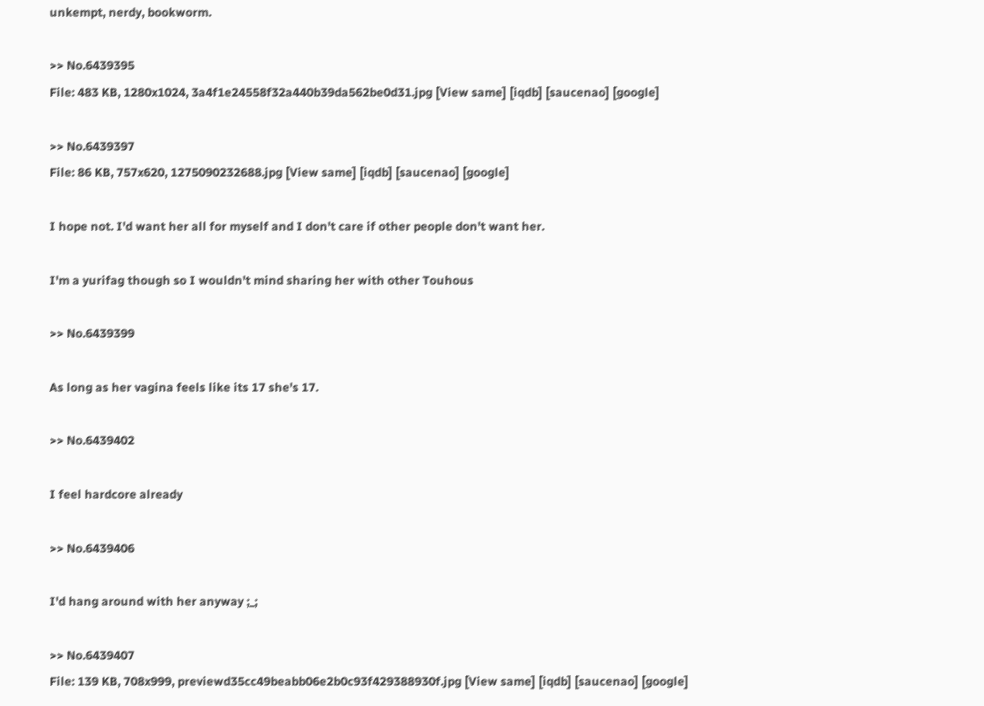unkempt, nerdy, bookworm.

>> No.6439395
File: 483 KB, 1280x1024, 3a4f1e24558f32a440b39da562be0d31.jpg [View same] [iqdb] [saucenao] [google]

>> No.6439397
File: 86 KB, 757x620, 1275090232688.jpg [View same] [iqdb] [saucenao] [google]

I hope not. I'd want her all for myself and I don't care if other people don't want her.

I'm a yurifag though so I wouldn't mind sharing her with other Touhous

>> No.6439399

As long as her vagina feels like its 17 she's 17.

>> No.6439402

I feel hardcore already

>> No.6439406

I'd hang around with her anyway ;_;

>> No.6439407
File: 139 KB, 708x999, previewd35cc49beabb06e2b0c93f429388930f.jpg [View same] [iqdb] [saucenao] [google]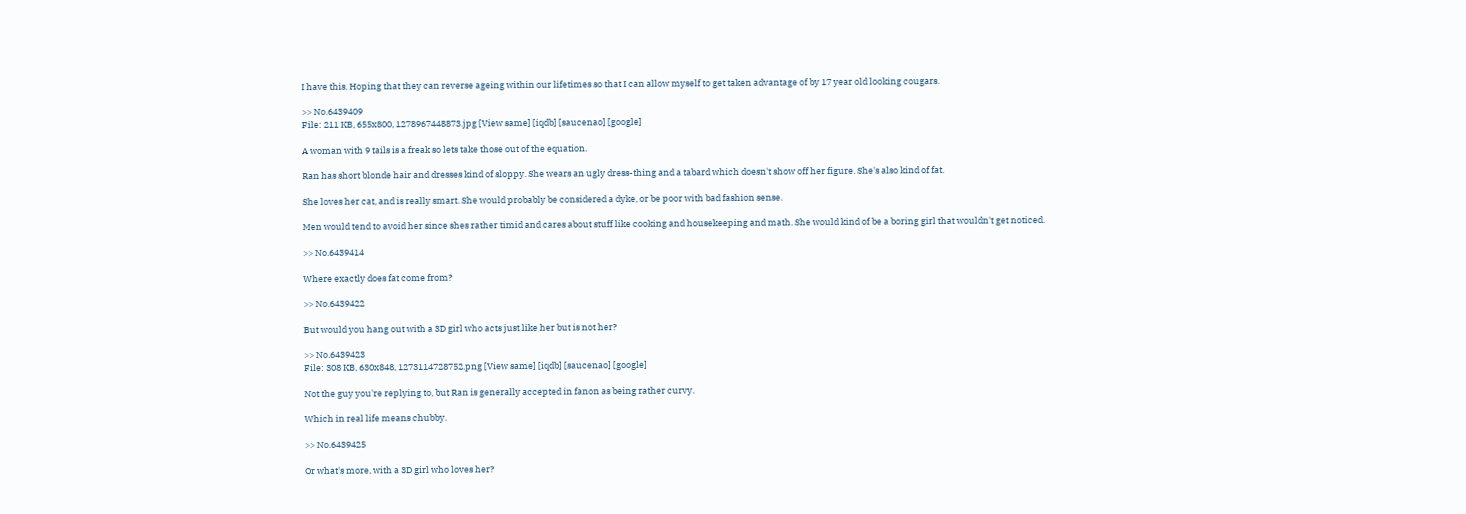I have this. Hoping that they can reverse ageing within our lifetimes so that I can allow myself to get taken advantage of by 17 year old looking cougars.

>> No.6439409
File: 211 KB, 655x800, 1278967448873.jpg [View same] [iqdb] [saucenao] [google]

A woman with 9 tails is a freak so lets take those out of the equation.

Ran has short blonde hair and dresses kind of sloppy. She wears an ugly dress-thing and a tabard which doesn't show off her figure. She's also kind of fat.

She loves her cat, and is really smart. She would probably be considered a dyke, or be poor with bad fashion sense.

Men would tend to avoid her since shes rather timid and cares about stuff like cooking and housekeeping and math. She would kind of be a boring girl that wouldn't get noticed.

>> No.6439414

Where exactly does fat come from?

>> No.6439422

But would you hang out with a 3D girl who acts just like her but is not her?

>> No.6439423
File: 308 KB, 630x848, 1273114728752.png [View same] [iqdb] [saucenao] [google]

Not the guy you're replying to, but Ran is generally accepted in fanon as being rather curvy.

Which in real life means chubby.

>> No.6439425

Or what's more, with a 3D girl who loves her?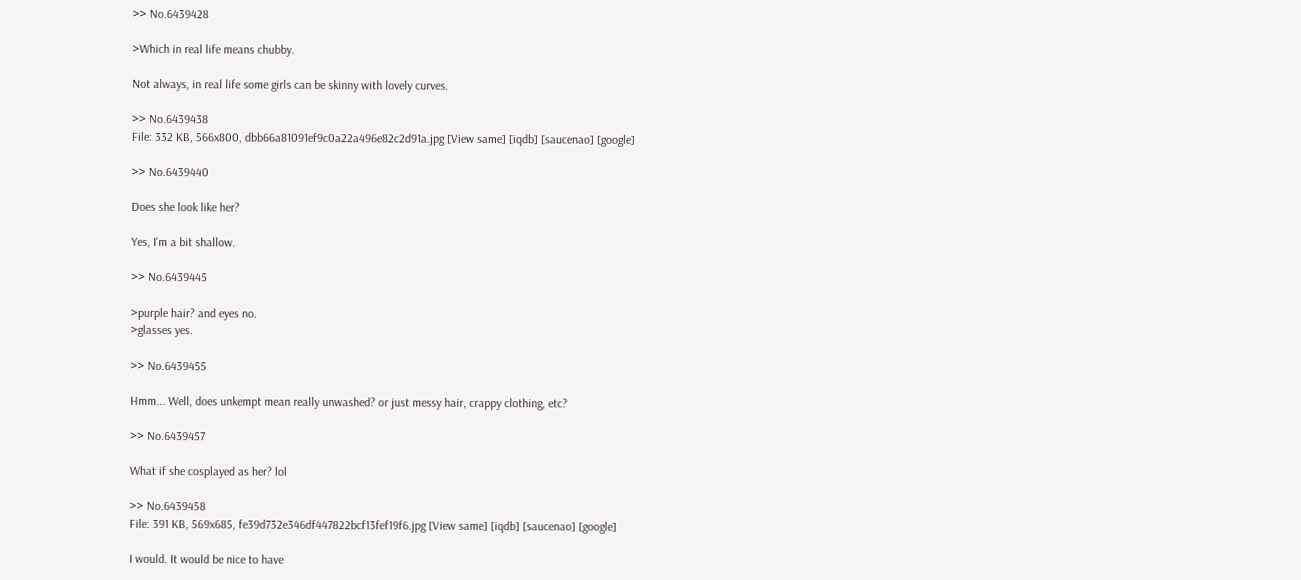>> No.6439428

>Which in real life means chubby.

Not always, in real life some girls can be skinny with lovely curves.

>> No.6439438
File: 332 KB, 566x800, dbb66a81091ef9c0a22a496e82c2d91a.jpg [View same] [iqdb] [saucenao] [google]

>> No.6439440

Does she look like her?

Yes, I'm a bit shallow.

>> No.6439445

>purple hair? and eyes no.
>glasses yes.

>> No.6439455

Hmm... Well, does unkempt mean really unwashed? or just messy hair, crappy clothing, etc?

>> No.6439457

What if she cosplayed as her? lol

>> No.6439458
File: 391 KB, 569x685, fe39d732e346df447822bcf13fef19f6.jpg [View same] [iqdb] [saucenao] [google]

I would. It would be nice to have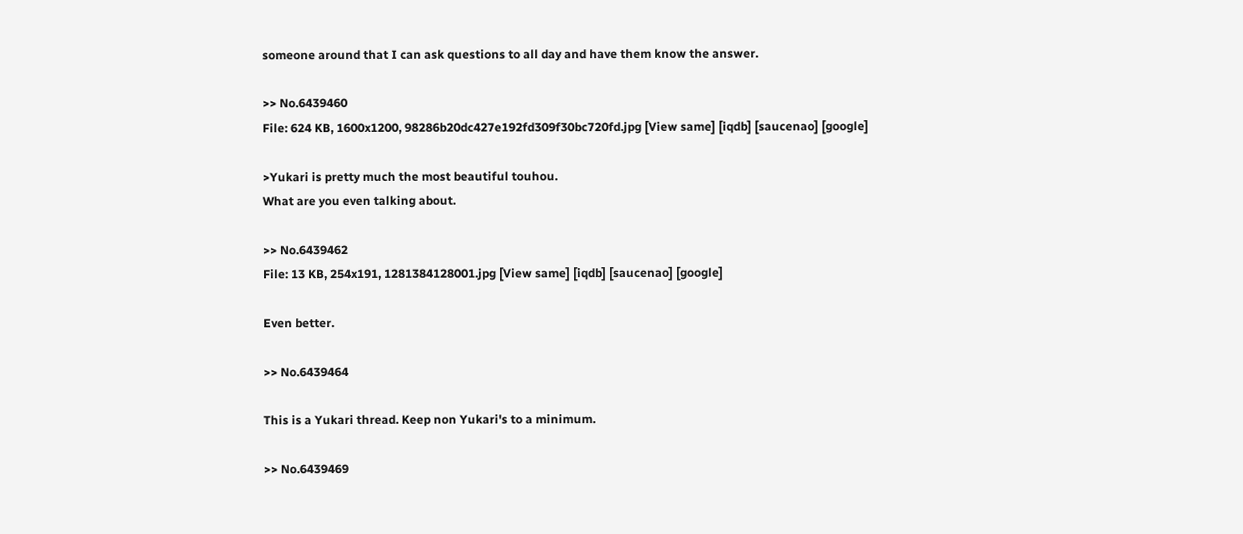someone around that I can ask questions to all day and have them know the answer.

>> No.6439460
File: 624 KB, 1600x1200, 98286b20dc427e192fd309f30bc720fd.jpg [View same] [iqdb] [saucenao] [google]

>Yukari is pretty much the most beautiful touhou.
What are you even talking about.

>> No.6439462
File: 13 KB, 254x191, 1281384128001.jpg [View same] [iqdb] [saucenao] [google]

Even better.

>> No.6439464

This is a Yukari thread. Keep non Yukari's to a minimum.

>> No.6439469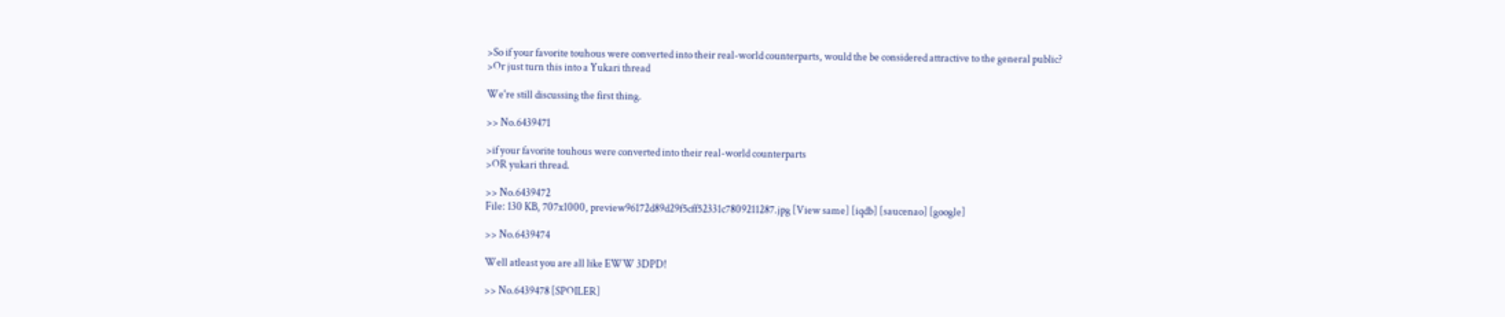>So if your favorite touhous were converted into their real-world counterparts, would the be considered attractive to the general public?
>Or just turn this into a Yukari thread

We're still discussing the first thing.

>> No.6439471

>if your favorite touhous were converted into their real-world counterparts
>OR yukari thread.

>> No.6439472
File: 130 KB, 707x1000, preview96172d89d29f5cff52331c7809211287.jpg [View same] [iqdb] [saucenao] [google]

>> No.6439474

Well atleast you are all like EWW 3DPD!

>> No.6439478 [SPOILER]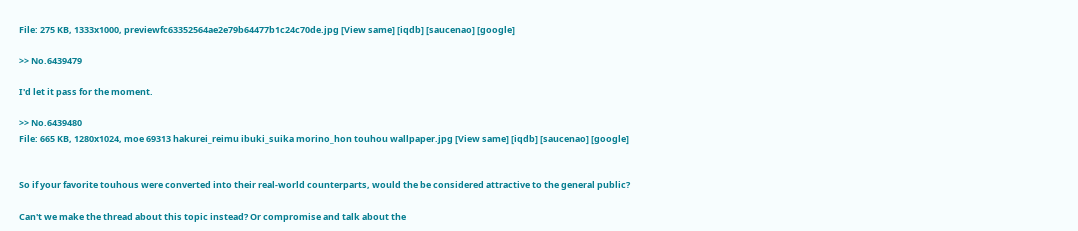File: 275 KB, 1333x1000, previewfc63352564ae2e79b64477b1c24c70de.jpg [View same] [iqdb] [saucenao] [google]

>> No.6439479

I'd let it pass for the moment.

>> No.6439480
File: 665 KB, 1280x1024, moe 69313 hakurei_reimu ibuki_suika morino_hon touhou wallpaper.jpg [View same] [iqdb] [saucenao] [google]


So if your favorite touhous were converted into their real-world counterparts, would the be considered attractive to the general public?

Can't we make the thread about this topic instead? Or compromise and talk about the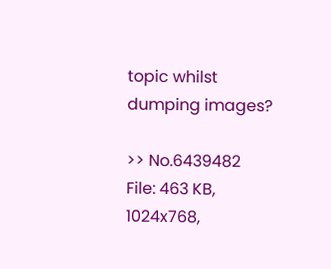topic whilst dumping images?

>> No.6439482
File: 463 KB, 1024x768,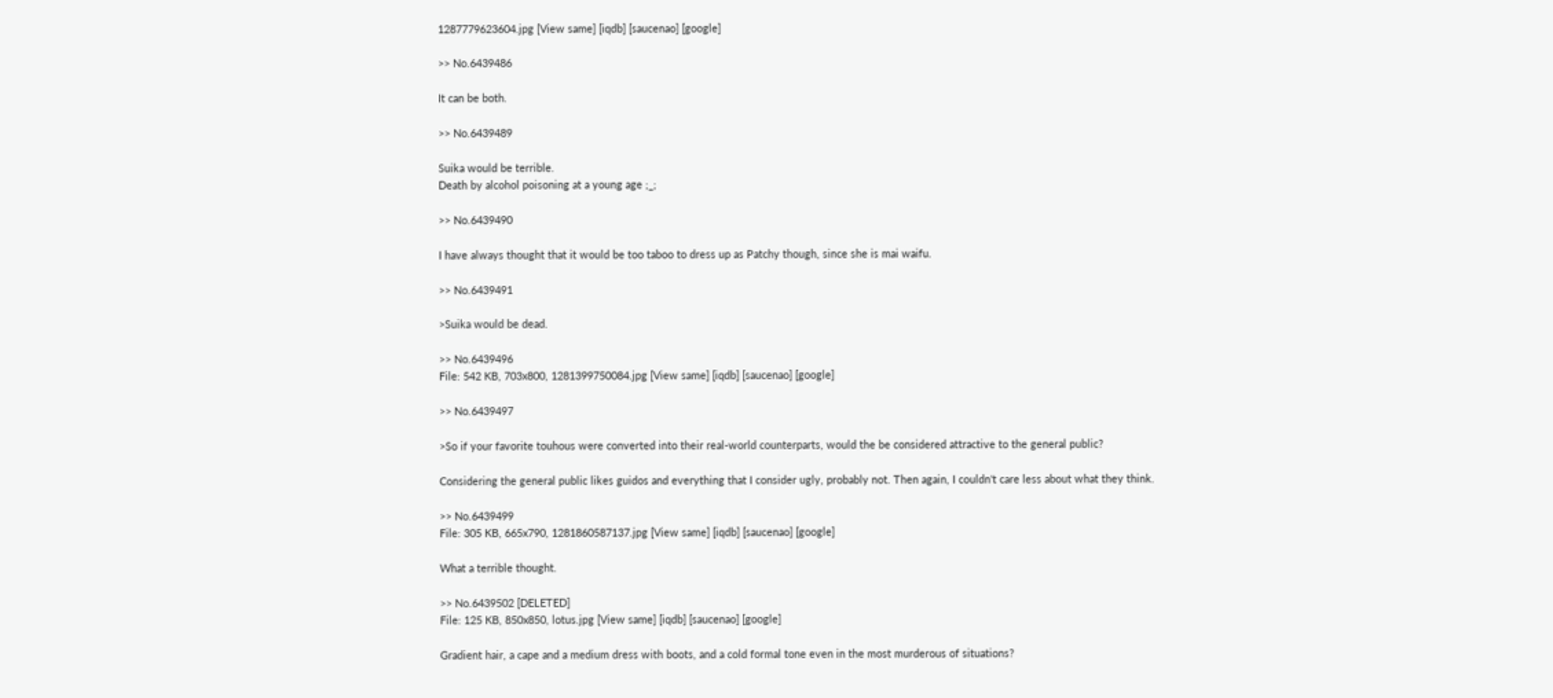1287779623604.jpg [View same] [iqdb] [saucenao] [google]

>> No.6439486

It can be both.

>> No.6439489

Suika would be terrible.
Death by alcohol poisoning at a young age ;_;

>> No.6439490

I have always thought that it would be too taboo to dress up as Patchy though, since she is mai waifu.

>> No.6439491

>Suika would be dead.

>> No.6439496
File: 542 KB, 703x800, 1281399750084.jpg [View same] [iqdb] [saucenao] [google]

>> No.6439497

>So if your favorite touhous were converted into their real-world counterparts, would the be considered attractive to the general public?

Considering the general public likes guidos and everything that I consider ugly, probably not. Then again, I couldn't care less about what they think.

>> No.6439499
File: 305 KB, 665x790, 1281860587137.jpg [View same] [iqdb] [saucenao] [google]

What a terrible thought.

>> No.6439502 [DELETED]
File: 125 KB, 850x850, lotus.jpg [View same] [iqdb] [saucenao] [google]

Gradient hair, a cape and a medium dress with boots, and a cold formal tone even in the most murderous of situations?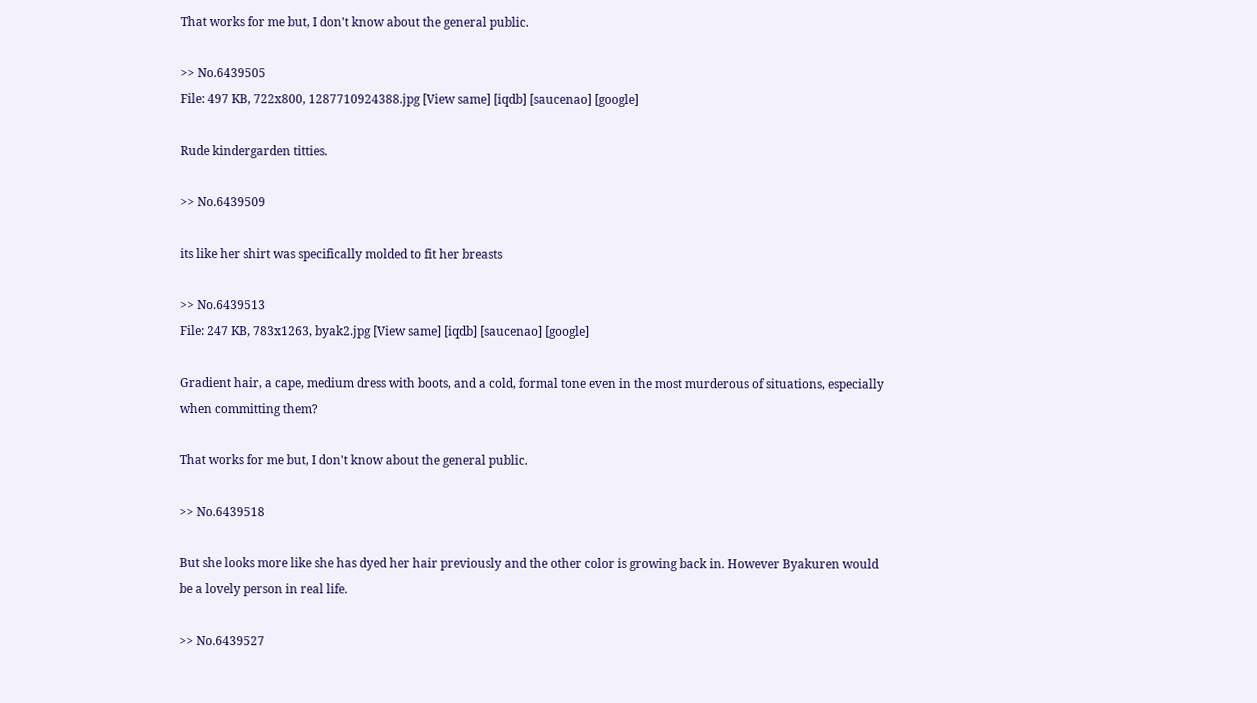That works for me but, I don't know about the general public.

>> No.6439505
File: 497 KB, 722x800, 1287710924388.jpg [View same] [iqdb] [saucenao] [google]

Rude kindergarden titties.

>> No.6439509

its like her shirt was specifically molded to fit her breasts

>> No.6439513
File: 247 KB, 783x1263, byak2.jpg [View same] [iqdb] [saucenao] [google]

Gradient hair, a cape, medium dress with boots, and a cold, formal tone even in the most murderous of situations, especially when committing them?

That works for me but, I don't know about the general public.

>> No.6439518

But she looks more like she has dyed her hair previously and the other color is growing back in. However Byakuren would be a lovely person in real life.

>> No.6439527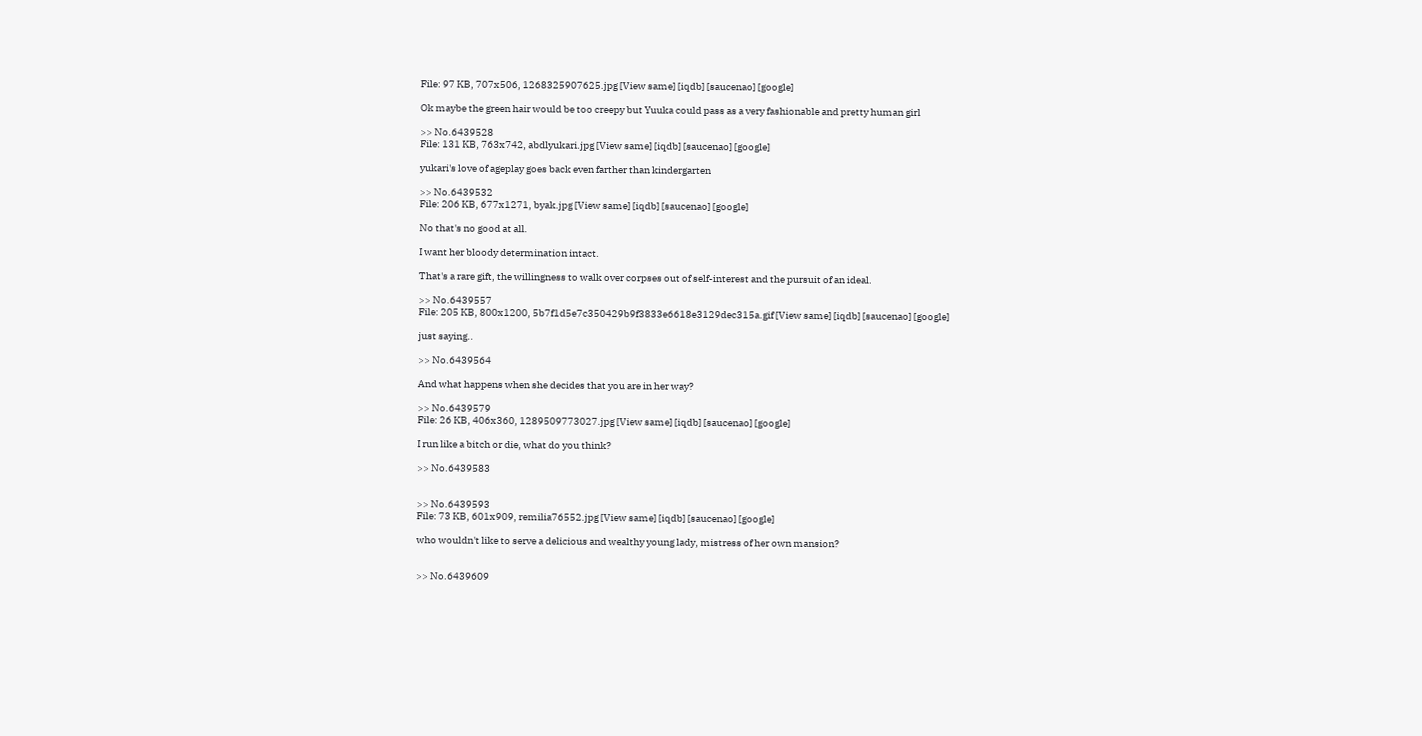File: 97 KB, 707x506, 1268325907625.jpg [View same] [iqdb] [saucenao] [google]

Ok maybe the green hair would be too creepy but Yuuka could pass as a very fashionable and pretty human girl

>> No.6439528
File: 131 KB, 763x742, abdlyukari.jpg [View same] [iqdb] [saucenao] [google]

yukari's love of ageplay goes back even farther than kindergarten

>> No.6439532
File: 206 KB, 677x1271, byak.jpg [View same] [iqdb] [saucenao] [google]

No that's no good at all.

I want her bloody determination intact.

That's a rare gift, the willingness to walk over corpses out of self-interest and the pursuit of an ideal.

>> No.6439557
File: 205 KB, 800x1200, 5b7f1d5e7c350429b9f3833e6618e3129dec315a.gif [View same] [iqdb] [saucenao] [google]

just saying..

>> No.6439564

And what happens when she decides that you are in her way?

>> No.6439579
File: 26 KB, 406x360, 1289509773027.jpg [View same] [iqdb] [saucenao] [google]

I run like a bitch or die, what do you think?

>> No.6439583


>> No.6439593
File: 73 KB, 601x909, remilia76552.jpg [View same] [iqdb] [saucenao] [google]

who wouldn't like to serve a delicious and wealthy young lady, mistress of her own mansion?


>> No.6439609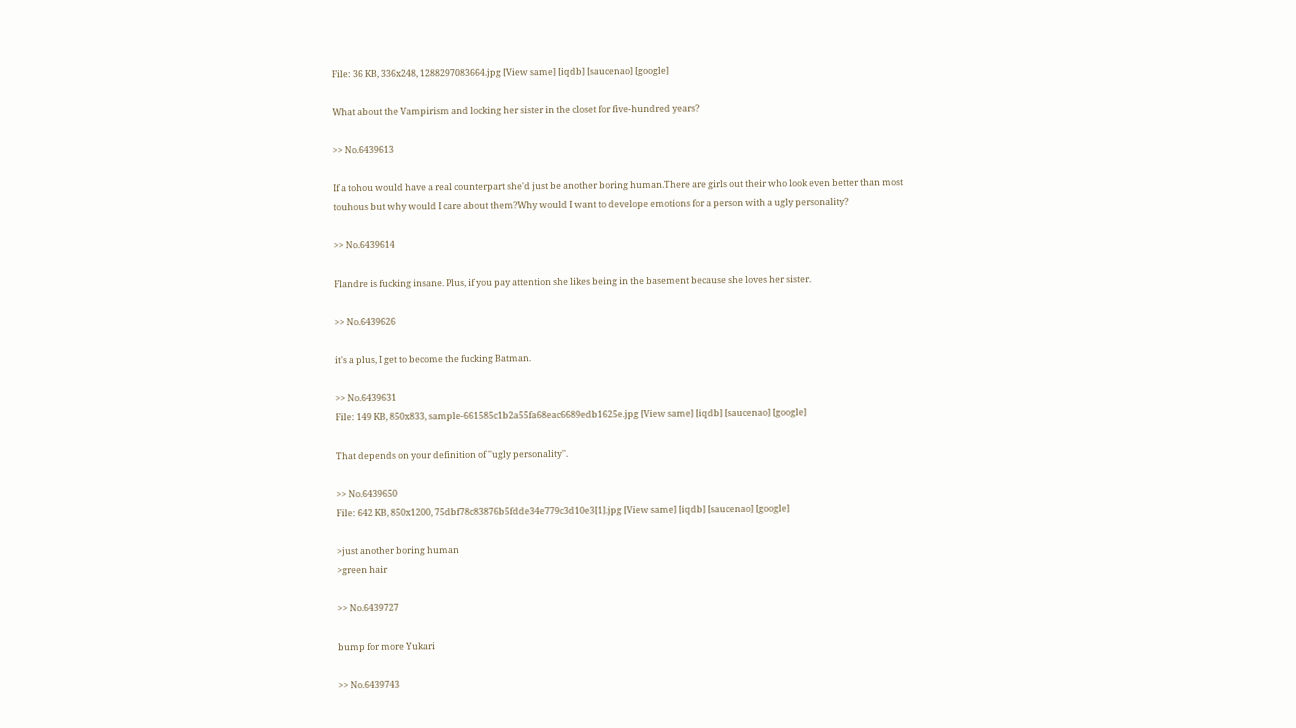File: 36 KB, 336x248, 1288297083664.jpg [View same] [iqdb] [saucenao] [google]

What about the Vampirism and locking her sister in the closet for five-hundred years?

>> No.6439613

If a tohou would have a real counterpart she'd just be another boring human.There are girls out their who look even better than most touhous but why would I care about them?Why would I want to develope emotions for a person with a ugly personality?

>> No.6439614

Flandre is fucking insane. Plus, if you pay attention she likes being in the basement because she loves her sister.

>> No.6439626

it's a plus, I get to become the fucking Batman.

>> No.6439631
File: 149 KB, 850x833, sample-661585c1b2a55fa68eac6689edb1625e.jpg [View same] [iqdb] [saucenao] [google]

That depends on your definition of ''ugly personality''.

>> No.6439650
File: 642 KB, 850x1200, 75dbf78c83876b5fdde34e779c3d10e3[1].jpg [View same] [iqdb] [saucenao] [google]

>just another boring human
>green hair

>> No.6439727

bump for more Yukari

>> No.6439743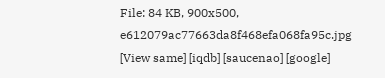File: 84 KB, 900x500, e612079ac77663da8f468efa068fa95c.jpg [View same] [iqdb] [saucenao] [google]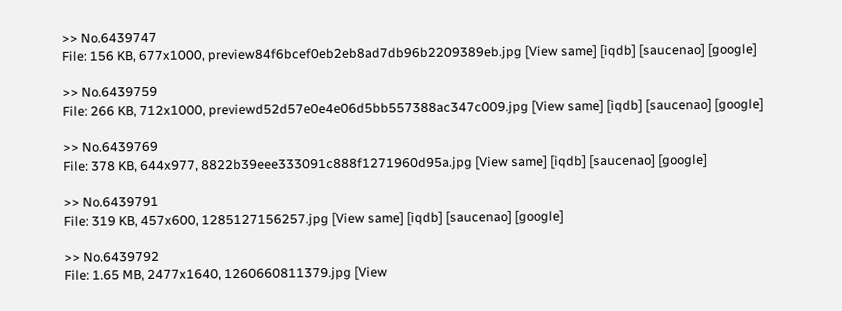>> No.6439747
File: 156 KB, 677x1000, preview84f6bcef0eb2eb8ad7db96b2209389eb.jpg [View same] [iqdb] [saucenao] [google]

>> No.6439759
File: 266 KB, 712x1000, previewd52d57e0e4e06d5bb557388ac347c009.jpg [View same] [iqdb] [saucenao] [google]

>> No.6439769
File: 378 KB, 644x977, 8822b39eee333091c888f1271960d95a.jpg [View same] [iqdb] [saucenao] [google]

>> No.6439791
File: 319 KB, 457x600, 1285127156257.jpg [View same] [iqdb] [saucenao] [google]

>> No.6439792
File: 1.65 MB, 2477x1640, 1260660811379.jpg [View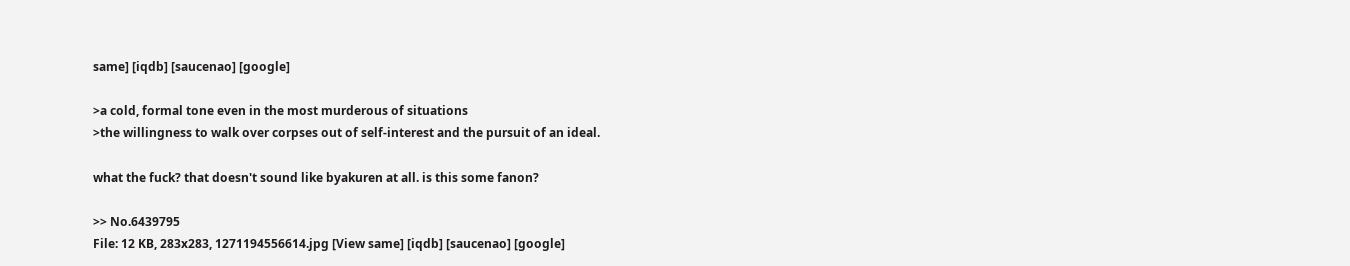same] [iqdb] [saucenao] [google]

>a cold, formal tone even in the most murderous of situations
>the willingness to walk over corpses out of self-interest and the pursuit of an ideal.

what the fuck? that doesn't sound like byakuren at all. is this some fanon?

>> No.6439795
File: 12 KB, 283x283, 1271194556614.jpg [View same] [iqdb] [saucenao] [google]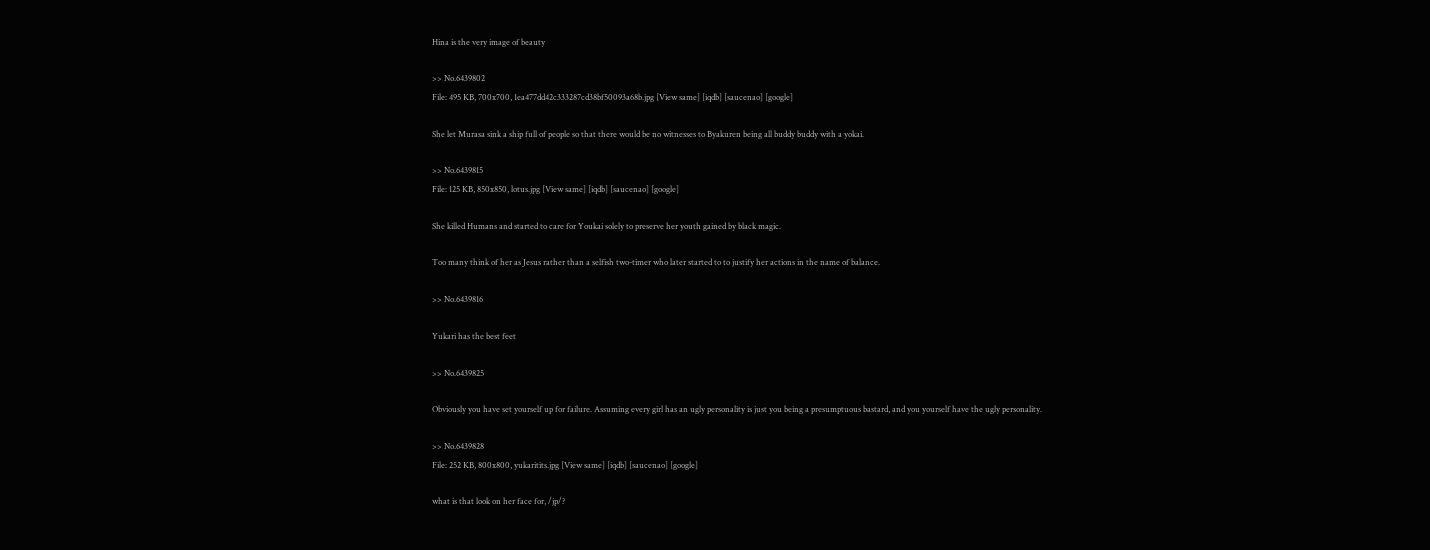Hina is the very image of beauty

>> No.6439802
File: 495 KB, 700x700, 1ea477dd42c333287cd38bf50093a68b.jpg [View same] [iqdb] [saucenao] [google]

She let Murasa sink a ship full of people so that there would be no witnesses to Byakuren being all buddy buddy with a yokai.

>> No.6439815
File: 125 KB, 850x850, lotus.jpg [View same] [iqdb] [saucenao] [google]

She killed Humans and started to care for Youkai solely to preserve her youth gained by black magic.

Too many think of her as Jesus rather than a selfish two-timer who later started to to justify her actions in the name of balance.

>> No.6439816

Yukari has the best feet

>> No.6439825

Obviously you have set yourself up for failure. Assuming every girl has an ugly personality is just you being a presumptuous bastard, and you yourself have the ugly personality.

>> No.6439828
File: 252 KB, 800x800, yukaritits.jpg [View same] [iqdb] [saucenao] [google]

what is that look on her face for, /jp/?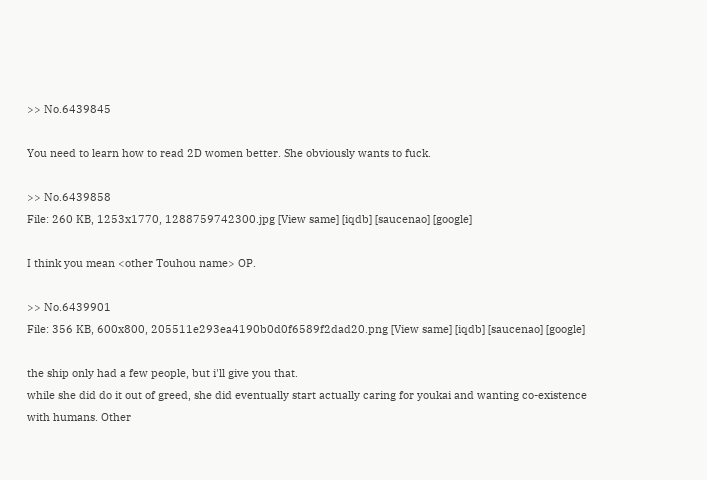>> No.6439845

You need to learn how to read 2D women better. She obviously wants to fuck.

>> No.6439858
File: 260 KB, 1253x1770, 1288759742300.jpg [View same] [iqdb] [saucenao] [google]

I think you mean <other Touhou name> OP.

>> No.6439901
File: 356 KB, 600x800, 205511e293ea4190b0d0f6589f2dad20.png [View same] [iqdb] [saucenao] [google]

the ship only had a few people, but i'll give you that.
while she did do it out of greed, she did eventually start actually caring for youkai and wanting co-existence with humans. Other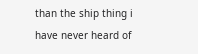than the ship thing i have never heard of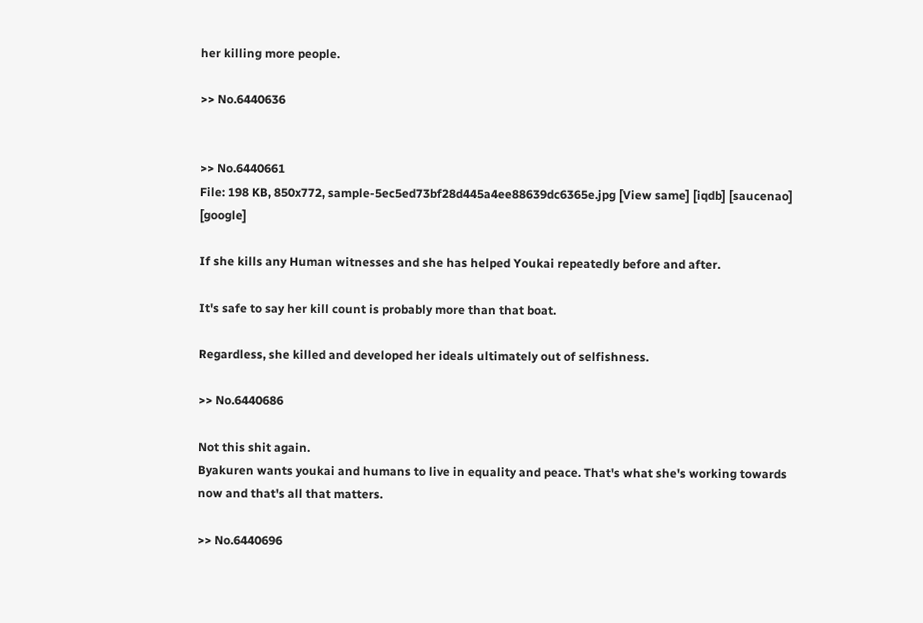her killing more people.

>> No.6440636


>> No.6440661
File: 198 KB, 850x772, sample-5ec5ed73bf28d445a4ee88639dc6365e.jpg [View same] [iqdb] [saucenao] [google]

If she kills any Human witnesses and she has helped Youkai repeatedly before and after.

It's safe to say her kill count is probably more than that boat.

Regardless, she killed and developed her ideals ultimately out of selfishness.

>> No.6440686

Not this shit again.
Byakuren wants youkai and humans to live in equality and peace. That's what she's working towards now and that's all that matters.

>> No.6440696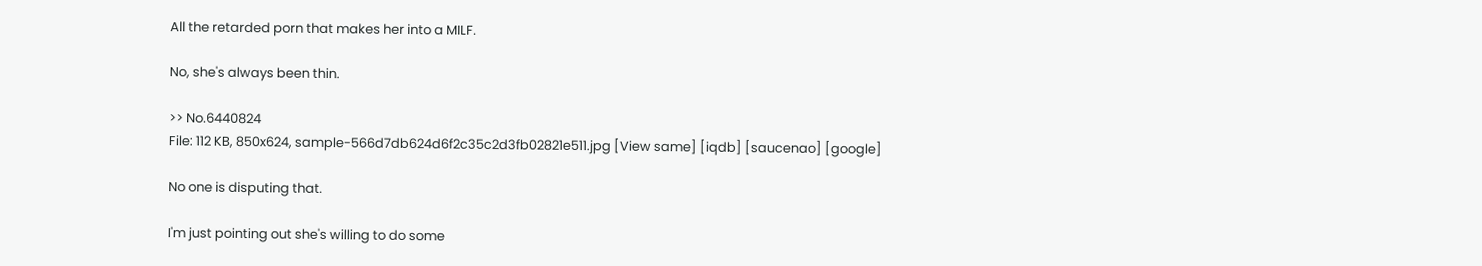All the retarded porn that makes her into a MILF.

No, she's always been thin.

>> No.6440824
File: 112 KB, 850x624, sample-566d7db624d6f2c35c2d3fb02821e511.jpg [View same] [iqdb] [saucenao] [google]

No one is disputing that.

I'm just pointing out she's willing to do some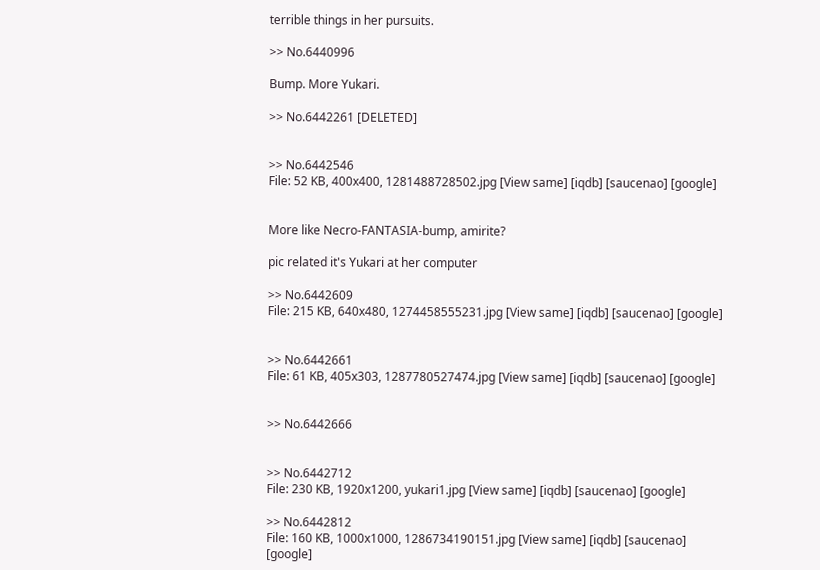terrible things in her pursuits.

>> No.6440996

Bump. More Yukari.

>> No.6442261 [DELETED]


>> No.6442546
File: 52 KB, 400x400, 1281488728502.jpg [View same] [iqdb] [saucenao] [google]


More like Necro-FANTASIA-bump, amirite?

pic related it's Yukari at her computer

>> No.6442609
File: 215 KB, 640x480, 1274458555231.jpg [View same] [iqdb] [saucenao] [google]


>> No.6442661
File: 61 KB, 405x303, 1287780527474.jpg [View same] [iqdb] [saucenao] [google]


>> No.6442666


>> No.6442712
File: 230 KB, 1920x1200, yukari1.jpg [View same] [iqdb] [saucenao] [google]

>> No.6442812
File: 160 KB, 1000x1000, 1286734190151.jpg [View same] [iqdb] [saucenao] [google]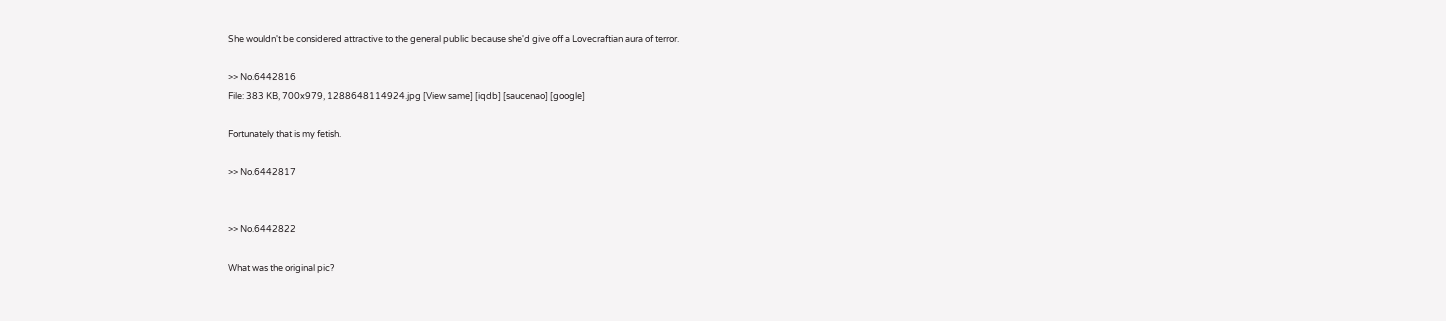She wouldn't be considered attractive to the general public because she'd give off a Lovecraftian aura of terror.

>> No.6442816
File: 383 KB, 700x979, 1288648114924.jpg [View same] [iqdb] [saucenao] [google]

Fortunately that is my fetish.

>> No.6442817


>> No.6442822

What was the original pic?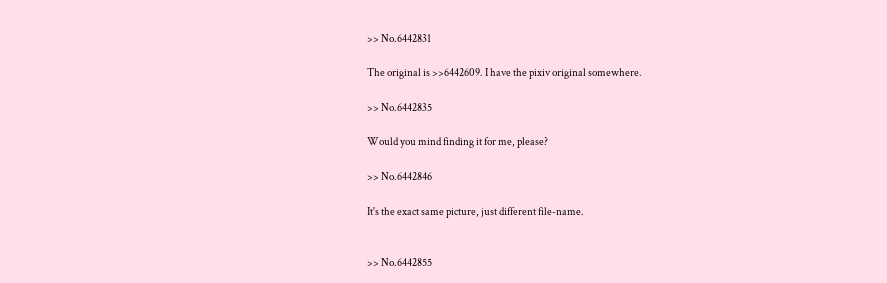>> No.6442831

The original is >>6442609. I have the pixiv original somewhere.

>> No.6442835

Would you mind finding it for me, please?

>> No.6442846

It's the exact same picture, just different file-name.


>> No.6442855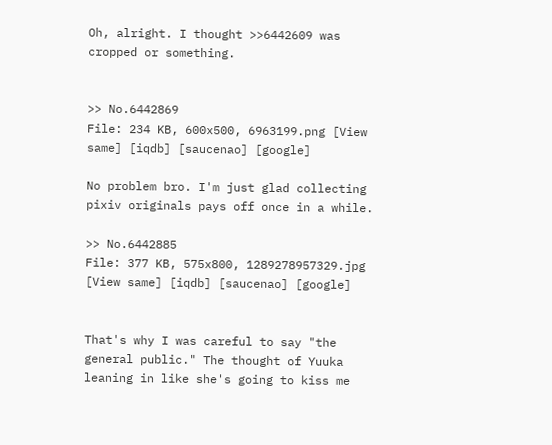Oh, alright. I thought >>6442609 was cropped or something.


>> No.6442869
File: 234 KB, 600x500, 6963199.png [View same] [iqdb] [saucenao] [google]

No problem bro. I'm just glad collecting pixiv originals pays off once in a while.

>> No.6442885
File: 377 KB, 575x800, 1289278957329.jpg [View same] [iqdb] [saucenao] [google]


That's why I was careful to say "the general public." The thought of Yuuka leaning in like she's going to kiss me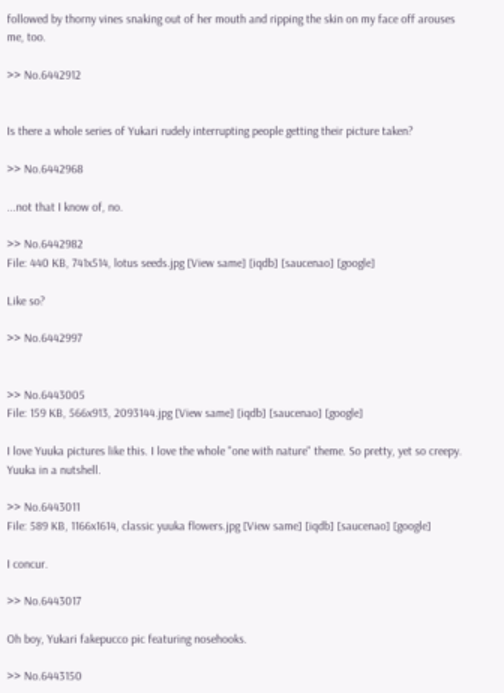followed by thorny vines snaking out of her mouth and ripping the skin on my face off arouses me, too.

>> No.6442912


Is there a whole series of Yukari rudely interrupting people getting their picture taken?

>> No.6442968

...not that I know of, no.

>> No.6442982
File: 440 KB, 741x514, lotus seeds.jpg [View same] [iqdb] [saucenao] [google]

Like so?

>> No.6442997


>> No.6443005
File: 159 KB, 566x913, 2093144.jpg [View same] [iqdb] [saucenao] [google]

I love Yuuka pictures like this. I love the whole "one with nature" theme. So pretty, yet so creepy. Yuuka in a nutshell.

>> No.6443011
File: 589 KB, 1166x1614, classic yuuka flowers.jpg [View same] [iqdb] [saucenao] [google]

I concur.

>> No.6443017

Oh boy, Yukari fakepucco pic featuring nosehooks.

>> No.6443150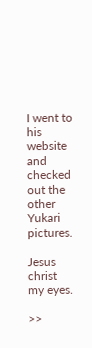I went to his website and checked out the other Yukari pictures.

Jesus christ my eyes.

>>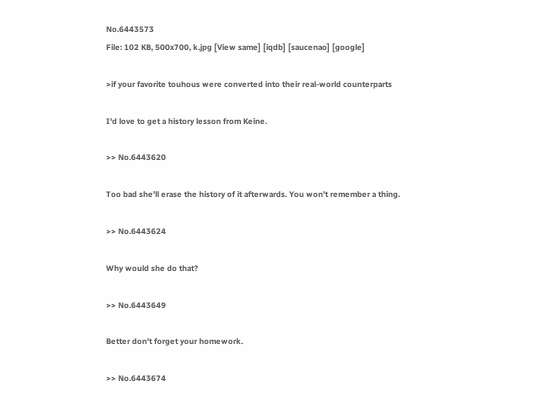No.6443573
File: 102 KB, 500x700, k.jpg [View same] [iqdb] [saucenao] [google]

>if your favorite touhous were converted into their real-world counterparts

I'd love to get a history lesson from Keine.

>> No.6443620

Too bad she'll erase the history of it afterwards. You won't remember a thing.

>> No.6443624

Why would she do that?

>> No.6443649

Better don't forget your homework.

>> No.6443674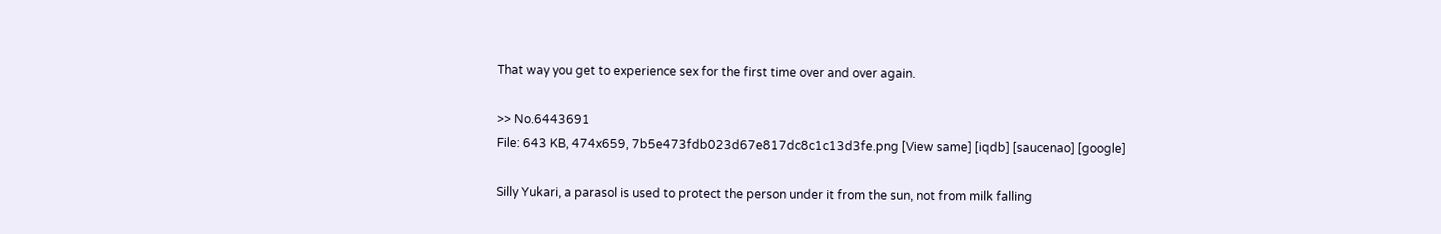That way you get to experience sex for the first time over and over again.

>> No.6443691
File: 643 KB, 474x659, 7b5e473fdb023d67e817dc8c1c13d3fe.png [View same] [iqdb] [saucenao] [google]

Silly Yukari, a parasol is used to protect the person under it from the sun, not from milk falling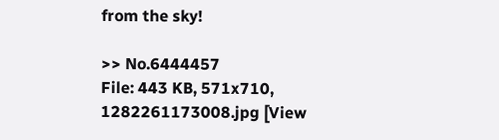from the sky!

>> No.6444457
File: 443 KB, 571x710, 1282261173008.jpg [View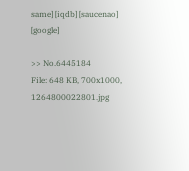same] [iqdb] [saucenao] [google]

>> No.6445184
File: 648 KB, 700x1000, 1264800022801.jpg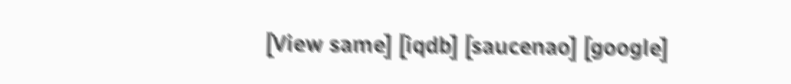[View same] [iqdb] [saucenao] [google]